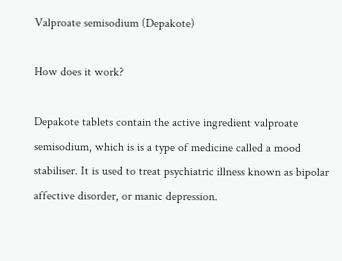Valproate semisodium (Depakote)

How does it work?

Depakote tablets contain the active ingredient valproate semisodium, which is is a type of medicine called a mood stabiliser. It is used to treat psychiatric illness known as bipolar affective disorder, or manic depression.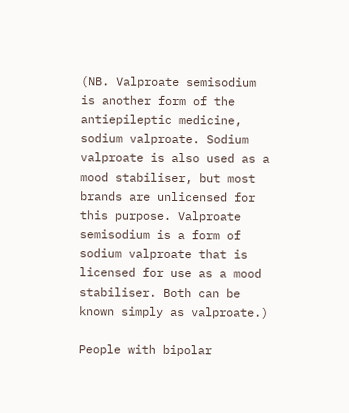(NB. Valproate semisodium is another form of the antiepileptic medicine, sodium valproate. Sodium valproate is also used as a mood stabiliser, but most brands are unlicensed for this purpose. Valproate semisodium is a form of sodium valproate that is licensed for use as a mood stabiliser. Both can be known simply as valproate.)

People with bipolar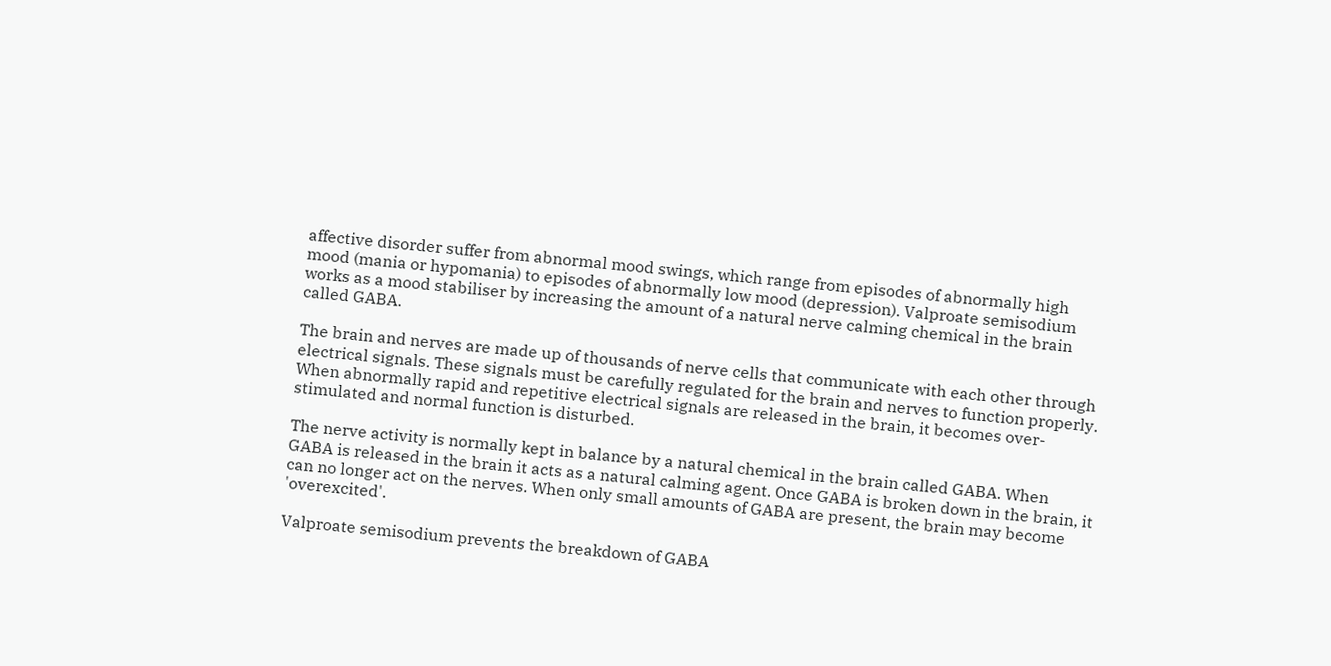affective disorder suffer from abnormal mood swings, which range from episodes of abnormally high mood (mania or hypomania) to episodes of abnormally low mood (depression). Valproate semisodium works as a mood stabiliser by increasing the amount of a natural nerve calming chemical in the brain called GABA.

The brain and nerves are made up of thousands of nerve cells that communicate with each other through electrical signals. These signals must be carefully regulated for the brain and nerves to function properly. When abnormally rapid and repetitive electrical signals are released in the brain, it becomes over-stimulated and normal function is disturbed.

The nerve activity is normally kept in balance by a natural chemical in the brain called GABA. When GABA is released in the brain it acts as a natural calming agent. Once GABA is broken down in the brain, it can no longer act on the nerves. When only small amounts of GABA are present, the brain may become 'overexcited'.

Valproate semisodium prevents the breakdown of GABA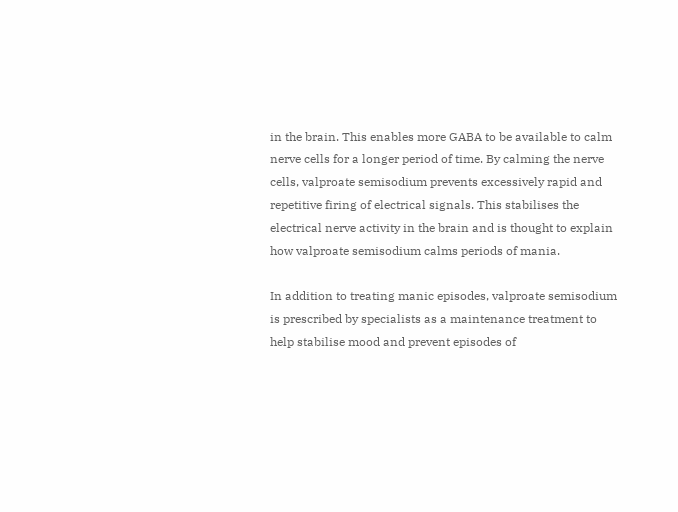in the brain. This enables more GABA to be available to calm nerve cells for a longer period of time. By calming the nerve cells, valproate semisodium prevents excessively rapid and repetitive firing of electrical signals. This stabilises the electrical nerve activity in the brain and is thought to explain how valproate semisodium calms periods of mania.

In addition to treating manic episodes, valproate semisodium is prescribed by specialists as a maintenance treatment to help stabilise mood and prevent episodes of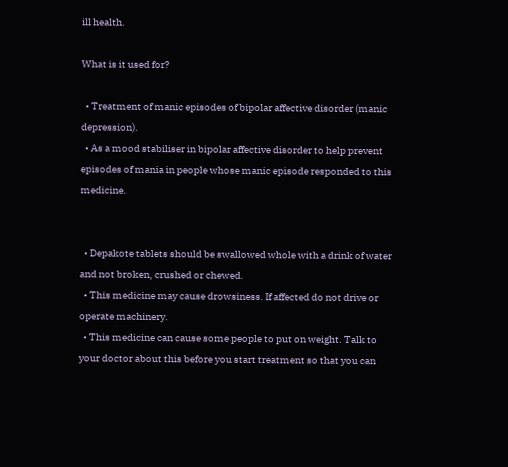ill health.

What is it used for?

  • Treatment of manic episodes of bipolar affective disorder (manic depression).
  • As a mood stabiliser in bipolar affective disorder to help prevent episodes of mania in people whose manic episode responded to this medicine.


  • Depakote tablets should be swallowed whole with a drink of water and not broken, crushed or chewed.
  • This medicine may cause drowsiness. If affected do not drive or operate machinery.
  • This medicine can cause some people to put on weight. Talk to your doctor about this before you start treatment so that you can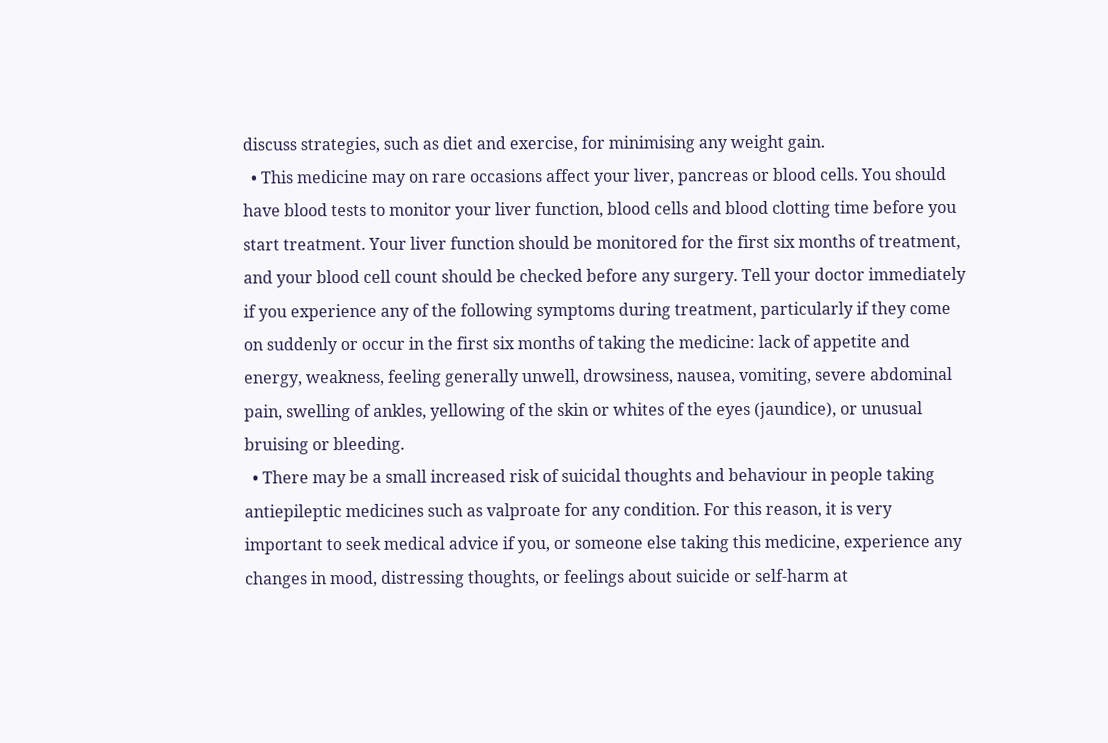discuss strategies, such as diet and exercise, for minimising any weight gain.
  • This medicine may on rare occasions affect your liver, pancreas or blood cells. You should have blood tests to monitor your liver function, blood cells and blood clotting time before you start treatment. Your liver function should be monitored for the first six months of treatment, and your blood cell count should be checked before any surgery. Tell your doctor immediately if you experience any of the following symptoms during treatment, particularly if they come on suddenly or occur in the first six months of taking the medicine: lack of appetite and energy, weakness, feeling generally unwell, drowsiness, nausea, vomiting, severe abdominal pain, swelling of ankles, yellowing of the skin or whites of the eyes (jaundice), or unusual bruising or bleeding.
  • There may be a small increased risk of suicidal thoughts and behaviour in people taking antiepileptic medicines such as valproate for any condition. For this reason, it is very important to seek medical advice if you, or someone else taking this medicine, experience any changes in mood, distressing thoughts, or feelings about suicide or self-harm at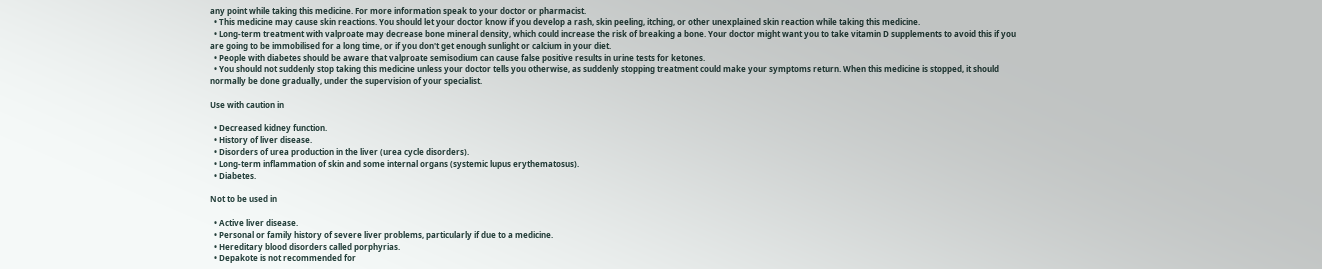any point while taking this medicine. For more information speak to your doctor or pharmacist.
  • This medicine may cause skin reactions. You should let your doctor know if you develop a rash, skin peeling, itching, or other unexplained skin reaction while taking this medicine.
  • Long-term treatment with valproate may decrease bone mineral density, which could increase the risk of breaking a bone. Your doctor might want you to take vitamin D supplements to avoid this if you are going to be immobilised for a long time, or if you don't get enough sunlight or calcium in your diet.
  • People with diabetes should be aware that valproate semisodium can cause false positive results in urine tests for ketones.
  • You should not suddenly stop taking this medicine unless your doctor tells you otherwise, as suddenly stopping treatment could make your symptoms return. When this medicine is stopped, it should normally be done gradually, under the supervision of your specialist.

Use with caution in

  • Decreased kidney function.
  • History of liver disease.
  • Disorders of urea production in the liver (urea cycle disorders).
  • Long-term inflammation of skin and some internal organs (systemic lupus erythematosus).
  • Diabetes.

Not to be used in

  • Active liver disease.
  • Personal or family history of severe liver problems, particularly if due to a medicine.
  • Hereditary blood disorders called porphyrias.
  • Depakote is not recommended for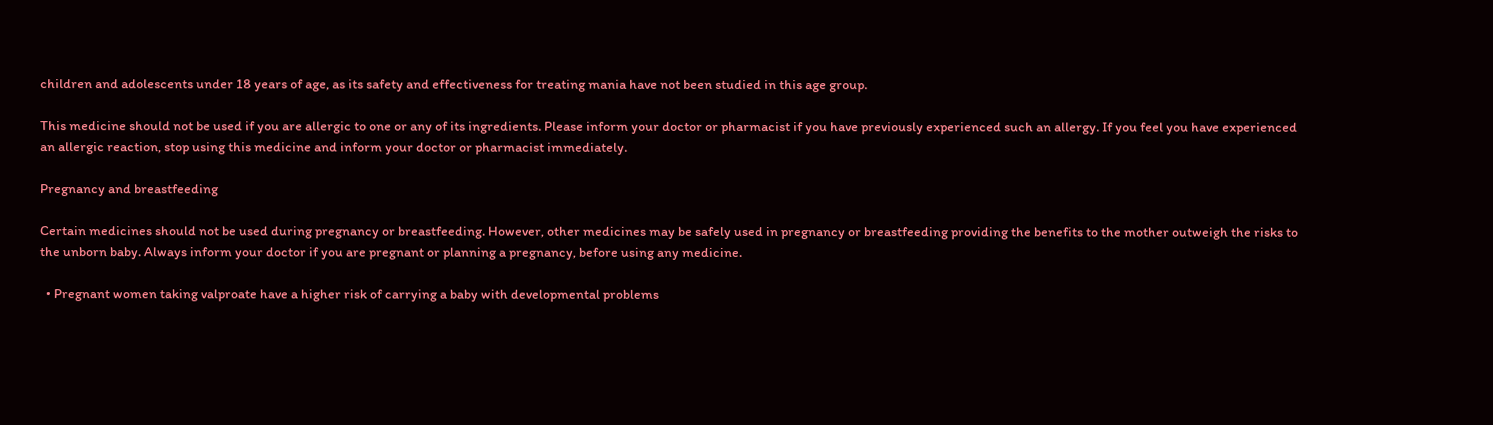children and adolescents under 18 years of age, as its safety and effectiveness for treating mania have not been studied in this age group.

This medicine should not be used if you are allergic to one or any of its ingredients. Please inform your doctor or pharmacist if you have previously experienced such an allergy. If you feel you have experienced an allergic reaction, stop using this medicine and inform your doctor or pharmacist immediately.

Pregnancy and breastfeeding

Certain medicines should not be used during pregnancy or breastfeeding. However, other medicines may be safely used in pregnancy or breastfeeding providing the benefits to the mother outweigh the risks to the unborn baby. Always inform your doctor if you are pregnant or planning a pregnancy, before using any medicine.

  • Pregnant women taking valproate have a higher risk of carrying a baby with developmental problems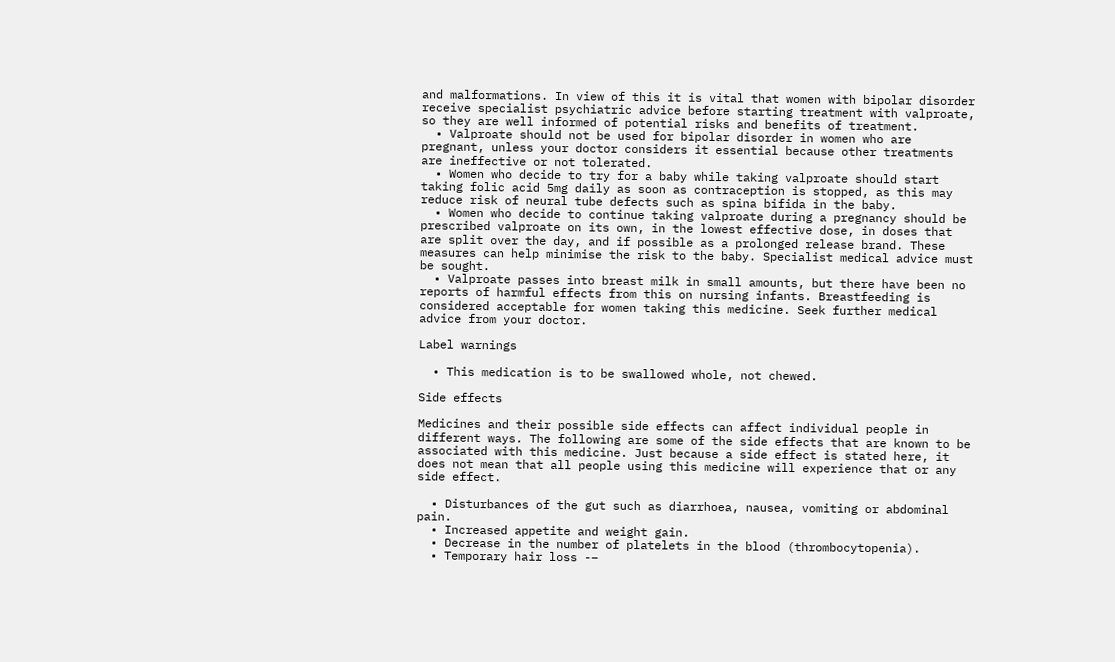and malformations. In view of this it is vital that women with bipolar disorder receive specialist psychiatric advice before starting treatment with valproate, so they are well informed of potential risks and benefits of treatment.
  • Valproate should not be used for bipolar disorder in women who are pregnant, unless your doctor considers it essential because other treatments are ineffective or not tolerated.
  • Women who decide to try for a baby while taking valproate should start taking folic acid 5mg daily as soon as contraception is stopped, as this may reduce risk of neural tube defects such as spina bifida in the baby.
  • Women who decide to continue taking valproate during a pregnancy should be prescribed valproate on its own, in the lowest effective dose, in doses that are split over the day, and if possible as a prolonged release brand. These measures can help minimise the risk to the baby. Specialist medical advice must be sought.
  • Valproate passes into breast milk in small amounts, but there have been no reports of harmful effects from this on nursing infants. Breastfeeding is considered acceptable for women taking this medicine. Seek further medical advice from your doctor.

Label warnings

  • This medication is to be swallowed whole, not chewed.

Side effects

Medicines and their possible side effects can affect individual people in different ways. The following are some of the side effects that are known to be associated with this medicine. Just because a side effect is stated here, it does not mean that all people using this medicine will experience that or any side effect.

  • Disturbances of the gut such as diarrhoea, nausea, vomiting or abdominal pain.
  • Increased appetite and weight gain.
  • Decrease in the number of platelets in the blood (thrombocytopenia).
  • Temporary hair loss -–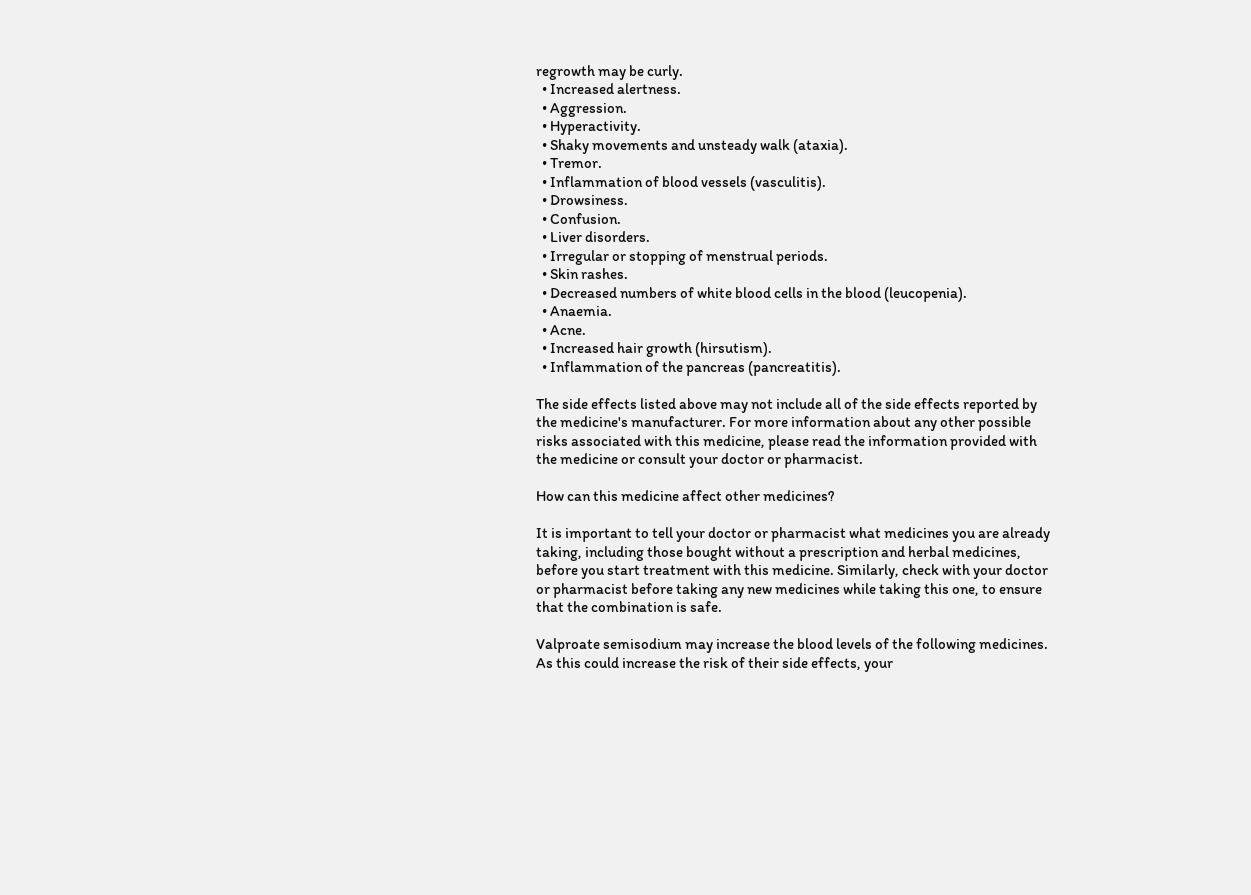regrowth may be curly.
  • Increased alertness.
  • Aggression.
  • Hyperactivity.
  • Shaky movements and unsteady walk (ataxia).
  • Tremor.
  • Inflammation of blood vessels (vasculitis).
  • Drowsiness.
  • Confusion.
  • Liver disorders.
  • Irregular or stopping of menstrual periods.
  • Skin rashes.
  • Decreased numbers of white blood cells in the blood (leucopenia).
  • Anaemia.
  • Acne.
  • Increased hair growth (hirsutism).
  • Inflammation of the pancreas (pancreatitis).

The side effects listed above may not include all of the side effects reported by the medicine's manufacturer. For more information about any other possible risks associated with this medicine, please read the information provided with the medicine or consult your doctor or pharmacist.

How can this medicine affect other medicines?

It is important to tell your doctor or pharmacist what medicines you are already taking, including those bought without a prescription and herbal medicines, before you start treatment with this medicine. Similarly, check with your doctor or pharmacist before taking any new medicines while taking this one, to ensure that the combination is safe.

Valproate semisodium may increase the blood levels of the following medicines. As this could increase the risk of their side effects, your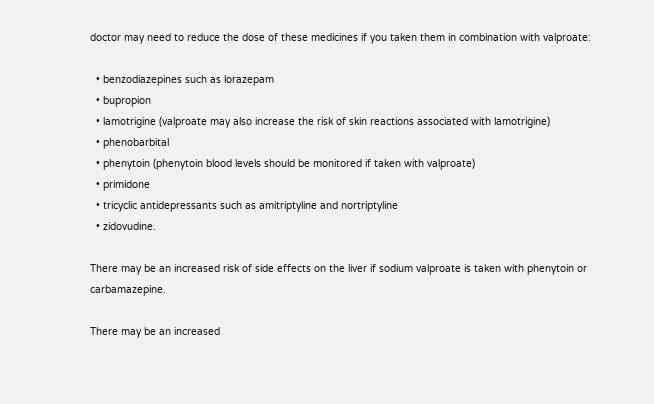doctor may need to reduce the dose of these medicines if you taken them in combination with valproate:

  • benzodiazepines such as lorazepam
  • bupropion
  • lamotrigine (valproate may also increase the risk of skin reactions associated with lamotrigine)
  • phenobarbital
  • phenytoin (phenytoin blood levels should be monitored if taken with valproate)
  • primidone
  • tricyclic antidepressants such as amitriptyline and nortriptyline
  • zidovudine.

There may be an increased risk of side effects on the liver if sodium valproate is taken with phenytoin or carbamazepine.

There may be an increased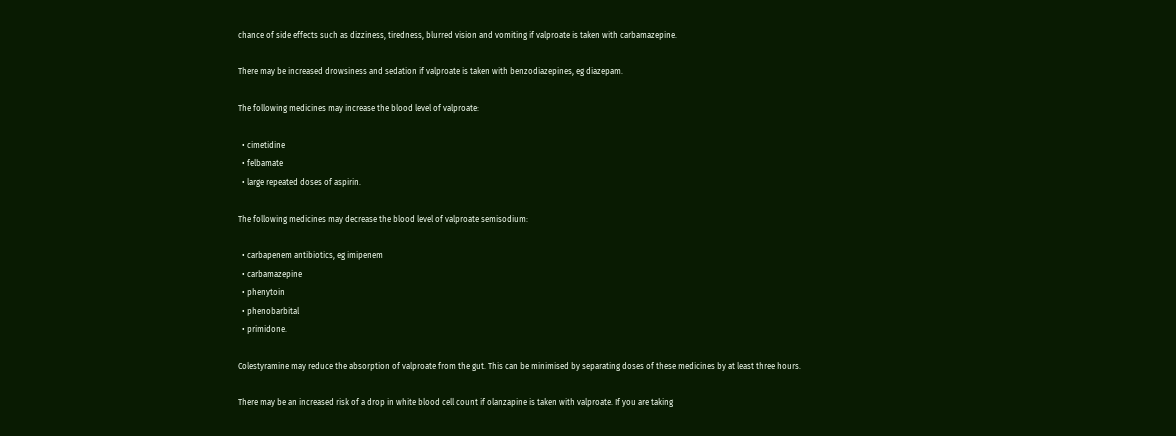chance of side effects such as dizziness, tiredness, blurred vision and vomiting if valproate is taken with carbamazepine.

There may be increased drowsiness and sedation if valproate is taken with benzodiazepines, eg diazepam.

The following medicines may increase the blood level of valproate:

  • cimetidine
  • felbamate
  • large repeated doses of aspirin.

The following medicines may decrease the blood level of valproate semisodium:

  • carbapenem antibiotics, eg imipenem
  • carbamazepine
  • phenytoin
  • phenobarbital
  • primidone.

Colestyramine may reduce the absorption of valproate from the gut. This can be minimised by separating doses of these medicines by at least three hours.

There may be an increased risk of a drop in white blood cell count if olanzapine is taken with valproate. If you are taking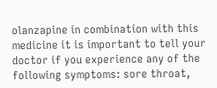olanzapine in combination with this medicine it is important to tell your doctor if you experience any of the following symptoms: sore throat,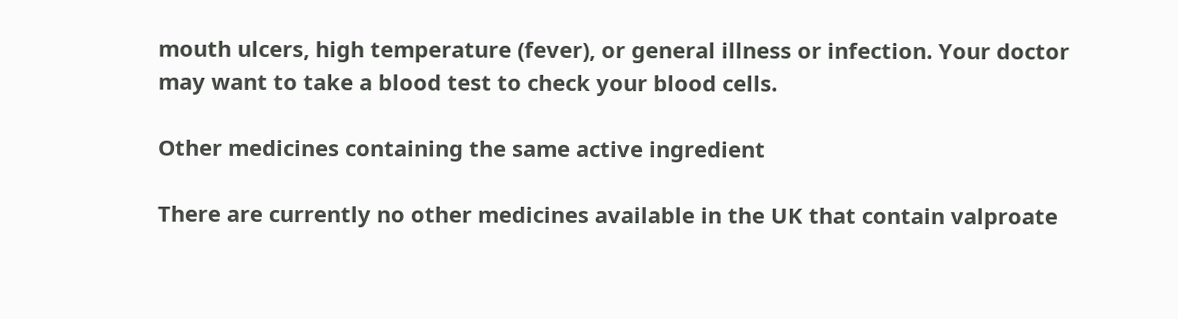mouth ulcers, high temperature (fever), or general illness or infection. Your doctor may want to take a blood test to check your blood cells.

Other medicines containing the same active ingredient

There are currently no other medicines available in the UK that contain valproate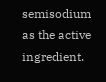semisodium as the active ingredient.